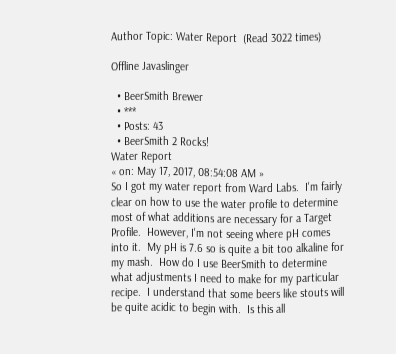Author Topic: Water Report  (Read 3022 times)

Offline Javaslinger

  • BeerSmith Brewer
  • ***
  • Posts: 43
  • BeerSmith 2 Rocks!
Water Report
« on: May 17, 2017, 08:54:08 AM »
So I got my water report from Ward Labs.  I'm fairly clear on how to use the water profile to determine most of what additions are necessary for a Target Profile.  However, I'm not seeing where pH comes into it.  My pH is 7.6 so is quite a bit too alkaline for my mash.  How do I use BeerSmith to determine what adjustments I need to make for my particular recipe.  I understand that some beers like stouts will be quite acidic to begin with.  Is this all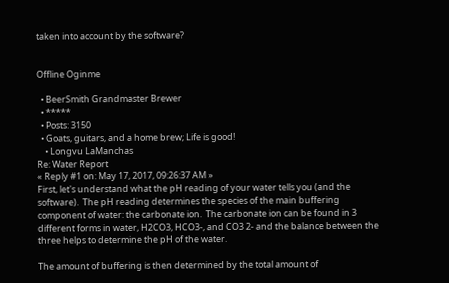taken into account by the software?


Offline Oginme

  • BeerSmith Grandmaster Brewer
  • *****
  • Posts: 3150
  • Goats, guitars, and a home brew; Life is good!
    • Longvu LaManchas
Re: Water Report
« Reply #1 on: May 17, 2017, 09:26:37 AM »
First, let's understand what the pH reading of your water tells you (and the software).  The pH reading determines the species of the main buffering component of water: the carbonate ion.  The carbonate ion can be found in 3 different forms in water, H2CO3, HCO3-, and CO3 2- and the balance between the three helps to determine the pH of the water.

The amount of buffering is then determined by the total amount of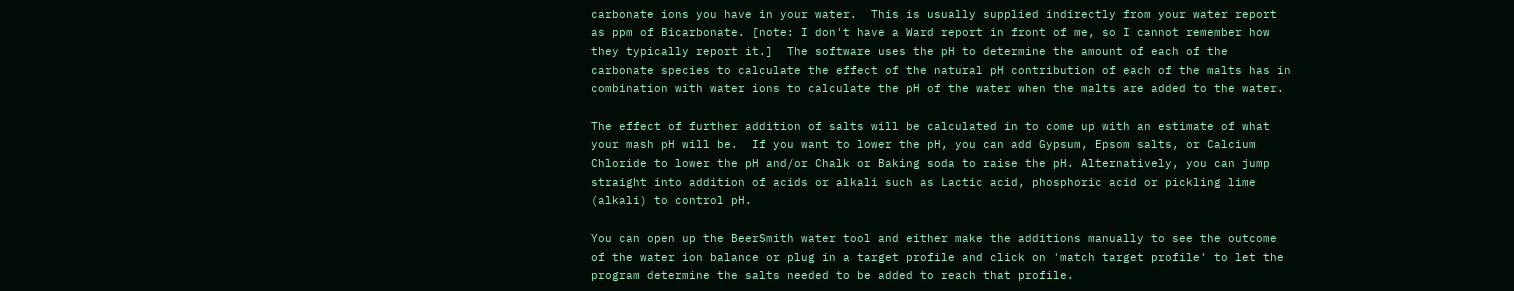carbonate ions you have in your water.  This is usually supplied indirectly from your water report as ppm of Bicarbonate. [note: I don't have a Ward report in front of me, so I cannot remember how they typically report it.]  The software uses the pH to determine the amount of each of the carbonate species to calculate the effect of the natural pH contribution of each of the malts has in combination with water ions to calculate the pH of the water when the malts are added to the water.

The effect of further addition of salts will be calculated in to come up with an estimate of what your mash pH will be.  If you want to lower the pH, you can add Gypsum, Epsom salts, or Calcium Chloride to lower the pH and/or Chalk or Baking soda to raise the pH. Alternatively, you can jump straight into addition of acids or alkali such as Lactic acid, phosphoric acid or pickling lime (alkali) to control pH.

You can open up the BeerSmith water tool and either make the additions manually to see the outcome of the water ion balance or plug in a target profile and click on 'match target profile' to let the program determine the salts needed to be added to reach that profile.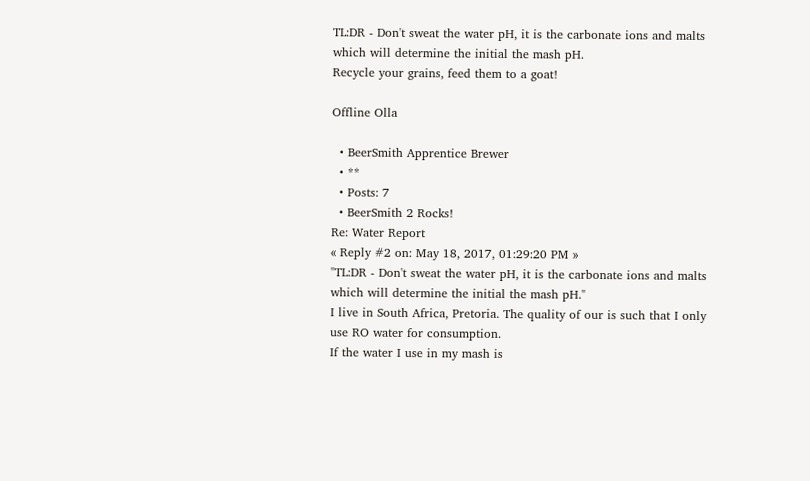TL:DR - Don't sweat the water pH, it is the carbonate ions and malts which will determine the initial the mash pH.
Recycle your grains, feed them to a goat!

Offline Olla

  • BeerSmith Apprentice Brewer
  • **
  • Posts: 7
  • BeerSmith 2 Rocks!
Re: Water Report
« Reply #2 on: May 18, 2017, 01:29:20 PM »
"TL:DR - Don't sweat the water pH, it is the carbonate ions and malts which will determine the initial the mash pH."
I live in South Africa, Pretoria. The quality of our is such that I only use RO water for consumption.
If the water I use in my mash is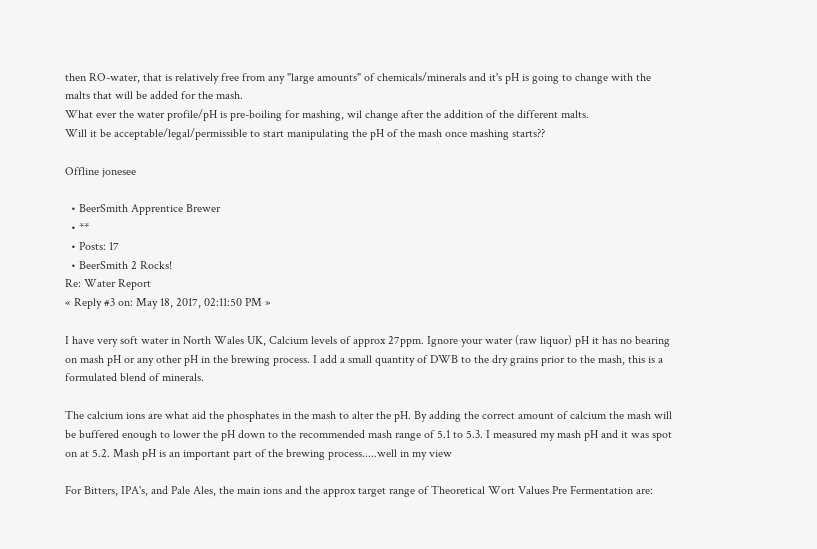then RO-water, that is relatively free from any "large amounts" of chemicals/minerals and it's pH is going to change with the malts that will be added for the mash.
What ever the water profile/pH is pre-boiling for mashing, wil change after the addition of the different malts.
Will it be acceptable/legal/permissible to start manipulating the pH of the mash once mashing starts??

Offline jonesee

  • BeerSmith Apprentice Brewer
  • **
  • Posts: 17
  • BeerSmith 2 Rocks!
Re: Water Report
« Reply #3 on: May 18, 2017, 02:11:50 PM »

I have very soft water in North Wales UK, Calcium levels of approx 27ppm. Ignore your water (raw liquor) pH it has no bearing on mash pH or any other pH in the brewing process. I add a small quantity of DWB to the dry grains prior to the mash, this is a formulated blend of minerals.

The calcium ions are what aid the phosphates in the mash to alter the pH. By adding the correct amount of calcium the mash will be buffered enough to lower the pH down to the recommended mash range of 5.1 to 5.3. I measured my mash pH and it was spot on at 5.2. Mash pH is an important part of the brewing process.....well in my view

For Bitters, IPA's, and Pale Ales, the main ions and the approx target range of Theoretical Wort Values Pre Fermentation are: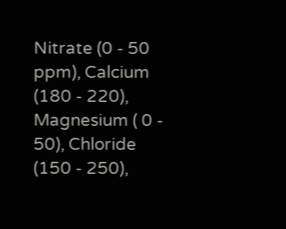Nitrate (0 - 50 ppm), Calcium (180 - 220), Magnesium ( 0 - 50), Chloride (150 - 250),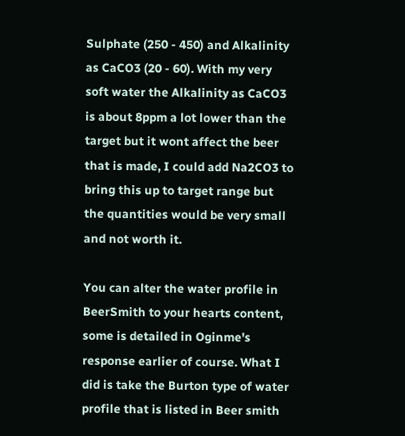Sulphate (250 - 450) and Alkalinity as CaCO3 (20 - 60). With my very soft water the Alkalinity as CaCO3 is about 8ppm a lot lower than the target but it wont affect the beer that is made, I could add Na2CO3 to bring this up to target range but the quantities would be very small and not worth it.

You can alter the water profile in BeerSmith to your hearts content, some is detailed in Oginme's response earlier of course. What I did is take the Burton type of water profile that is listed in Beer smith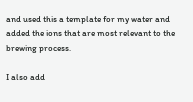and used this a template for my water and added the ions that are most relevant to the brewing process.

I also add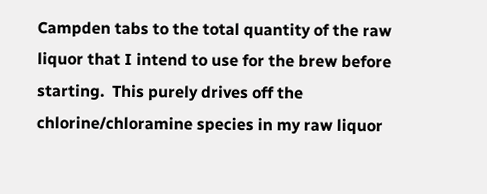Campden tabs to the total quantity of the raw liquor that I intend to use for the brew before starting.  This purely drives off the chlorine/chloramine species in my raw liquor